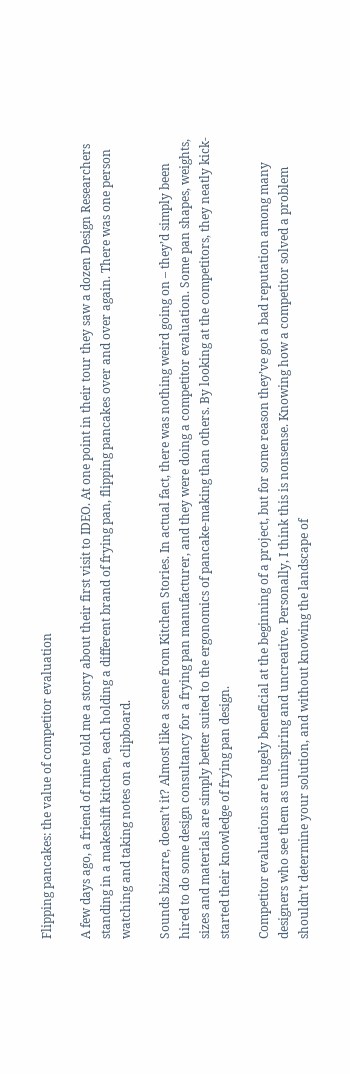Flipping pancakes: the value of competitor evaluation

A few days ago, a friend of mine told me a story about their first visit to IDEO. At one point in their tour they saw a dozen Design Researchers standing in a makeshift kitchen, each holding a different brand of frying pan, flipping pancakes over and over again. There was one person watching and taking notes on a clipboard.

Sounds bizarre, doesn’t it? Almost like a scene from Kitchen Stories. In actual fact, there was nothing weird going on – they’d simply been hired to do some design consultancy for a frying pan manufacturer, and they were doing a competitor evaluation. Some pan shapes, weights, sizes and materials are simply better suited to the ergonomics of pancake-making than others. By looking at the competitors, they neatly kick-started their knowledge of frying pan design.

Competitor evaluations are hugely beneficial at the beginning of a project, but for some reason they’ve got a bad reputation among many designers who see them as uninspiring and uncreative. Personally, I think this is nonsense. Knowing how a competitor solved a problem shouldn’t determine your solution, and without knowing the landscape of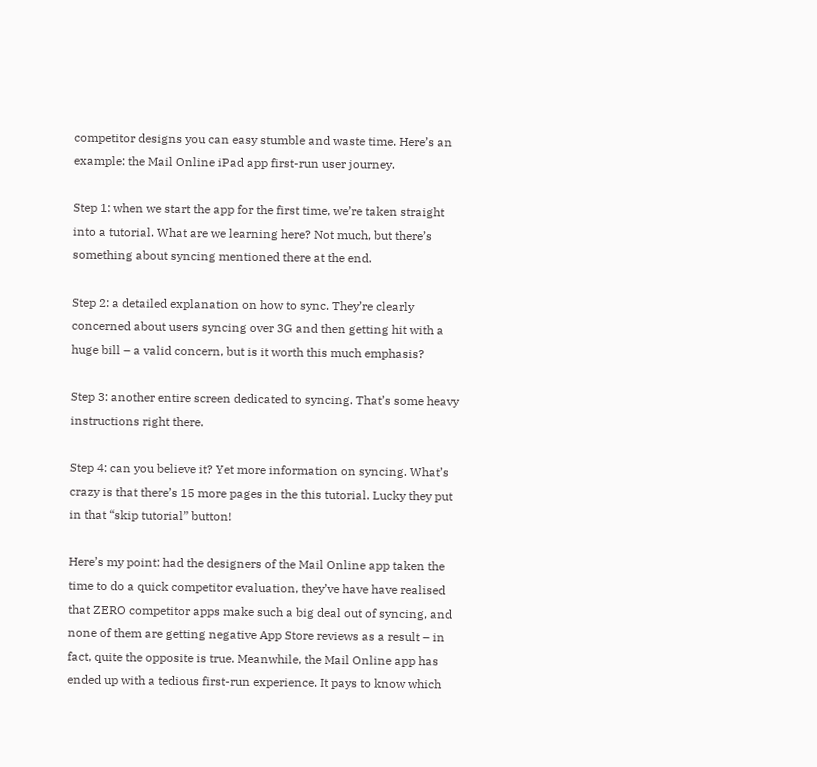competitor designs you can easy stumble and waste time. Here’s an example: the Mail Online iPad app first-run user journey.

Step 1: when we start the app for the first time, we’re taken straight into a tutorial. What are we learning here? Not much, but there’s something about syncing mentioned there at the end.

Step 2: a detailed explanation on how to sync. They’re clearly concerned about users syncing over 3G and then getting hit with a huge bill – a valid concern, but is it worth this much emphasis?

Step 3: another entire screen dedicated to syncing. That’s some heavy instructions right there.

Step 4: can you believe it? Yet more information on syncing. What’s crazy is that there’s 15 more pages in the this tutorial. Lucky they put in that “skip tutorial” button!

Here’s my point: had the designers of the Mail Online app taken the time to do a quick competitor evaluation, they’ve have have realised that ZERO competitor apps make such a big deal out of syncing, and none of them are getting negative App Store reviews as a result – in fact, quite the opposite is true. Meanwhile, the Mail Online app has ended up with a tedious first-run experience. It pays to know which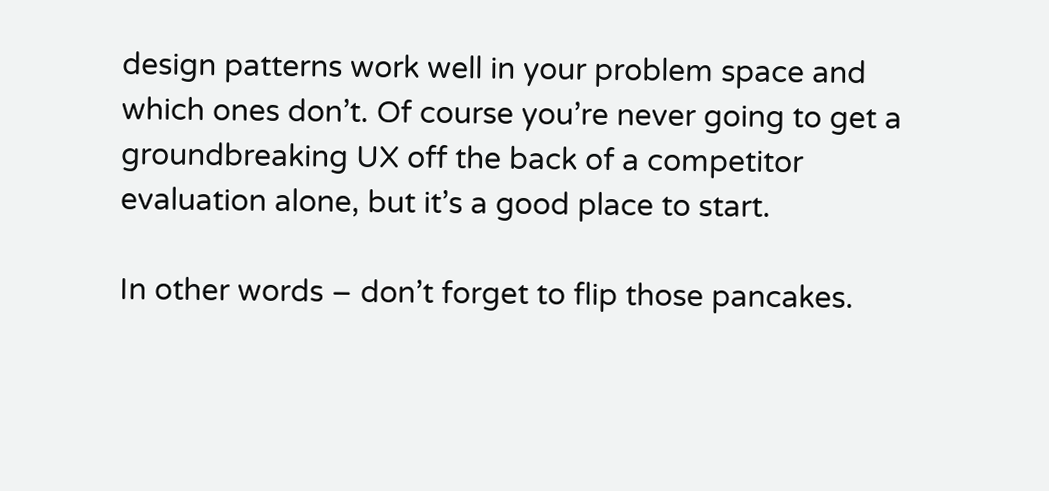design patterns work well in your problem space and which ones don’t. Of course you’re never going to get a groundbreaking UX off the back of a competitor evaluation alone, but it’s a good place to start.

In other words – don’t forget to flip those pancakes.